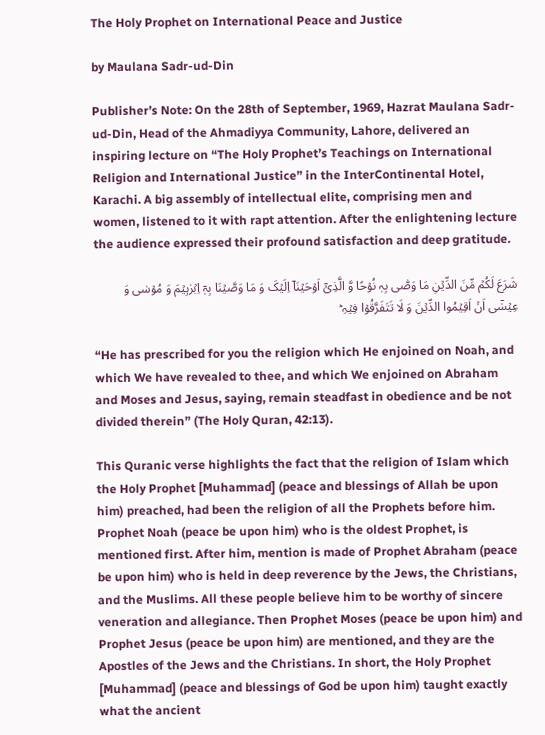The Holy Prophet on International Peace and Justice

by Maulana Sadr-ud-Din

Publisher’s Note: On the 28th of September, 1969, Hazrat Maulana Sadr-ud-Din, Head of the Ahmadiyya Community, Lahore, delivered an inspiring lecture on “The Holy Prophet’s Teachings on International Religion and International Justice” in the InterContinental Hotel, Karachi. A big assembly of intellectual elite, comprising men and women, listened to it with rapt attention. After the enlightening lecture the audience expressed their profound satisfaction and deep gratitude.

شَرَعَ لَکُمۡ مِّنَ الدِّیۡنِ مَا وَصّٰی بِہٖ نُوۡحًا وَّ الَّذِیۡۤ اَوۡحَیۡنَاۤ اِلَیۡکَ وَ مَا وَصَّیۡنَا بِہٖۤ اِبۡرٰہِیۡمَ وَ مُوۡسٰی وَ عِیۡسٰۤی اَنۡ اَقِیۡمُوا الدِّیۡنَ وَ لَا تَتَفَرَّقُوۡا فِیۡہِ ؕ

“He has prescribed for you the religion which He enjoined on Noah, and which We have revealed to thee, and which We enjoined on Abraham and Moses and Jesus, saying, remain steadfast in obedience and be not divided therein” (The Holy Quran, 42:13).

This Quranic verse highlights the fact that the religion of Islam which the Holy Prophet [Muhammad] (peace and blessings of Allah be upon him) preached, had been the religion of all the Prophets before him. Prophet Noah (peace be upon him) who is the oldest Prophet, is mentioned first. After him, mention is made of Prophet Abraham (peace be upon him) who is held in deep reverence by the Jews, the Christians, and the Muslims. All these people believe him to be worthy of sincere veneration and allegiance. Then Prophet Moses (peace be upon him) and Prophet Jesus (peace be upon him) are mentioned, and they are the Apostles of the Jews and the Christians. In short, the Holy Prophet [Muhammad] (peace and blessings of God be upon him) taught exactly what the ancient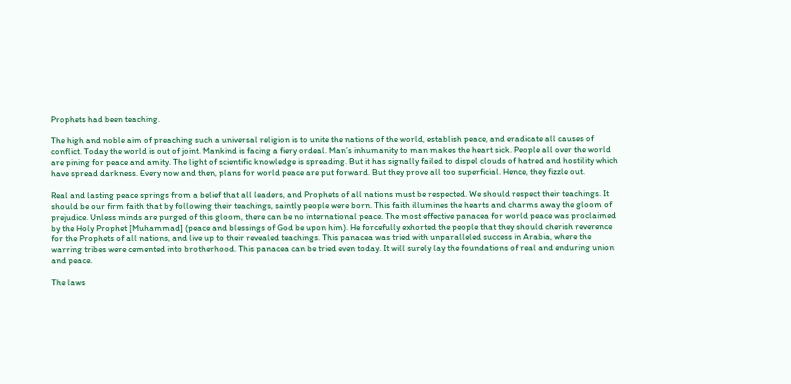Prophets had been teaching.

The high and noble aim of preaching such a universal religion is to unite the nations of the world, establish peace, and eradicate all causes of conflict. Today the world is out of joint. Mankind is facing a fiery ordeal. Man’s inhumanity to man makes the heart sick. People all over the world are pining for peace and amity. The light of scientific knowledge is spreading. But it has signally failed to dispel clouds of hatred and hostility which have spread darkness. Every now and then, plans for world peace are put forward. But they prove all too superficial. Hence, they fizzle out.

Real and lasting peace springs from a belief that all leaders, and Prophets of all nations must be respected. We should respect their teachings. It should be our firm faith that by following their teachings, saintly people were born. This faith illumines the hearts and charms away the gloom of prejudice. Unless minds are purged of this gloom, there can be no international peace. The most effective panacea for world peace was proclaimed by the Holy Prophet [Muhammad] (peace and blessings of God be upon him). He forcefully exhorted the people that they should cherish reverence for the Prophets of all nations, and live up to their revealed teachings. This panacea was tried with unparalleled success in Arabia, where the warring tribes were cemented into brotherhood. This panacea can be tried even today. It will surely lay the foundations of real and enduring union and peace.

The laws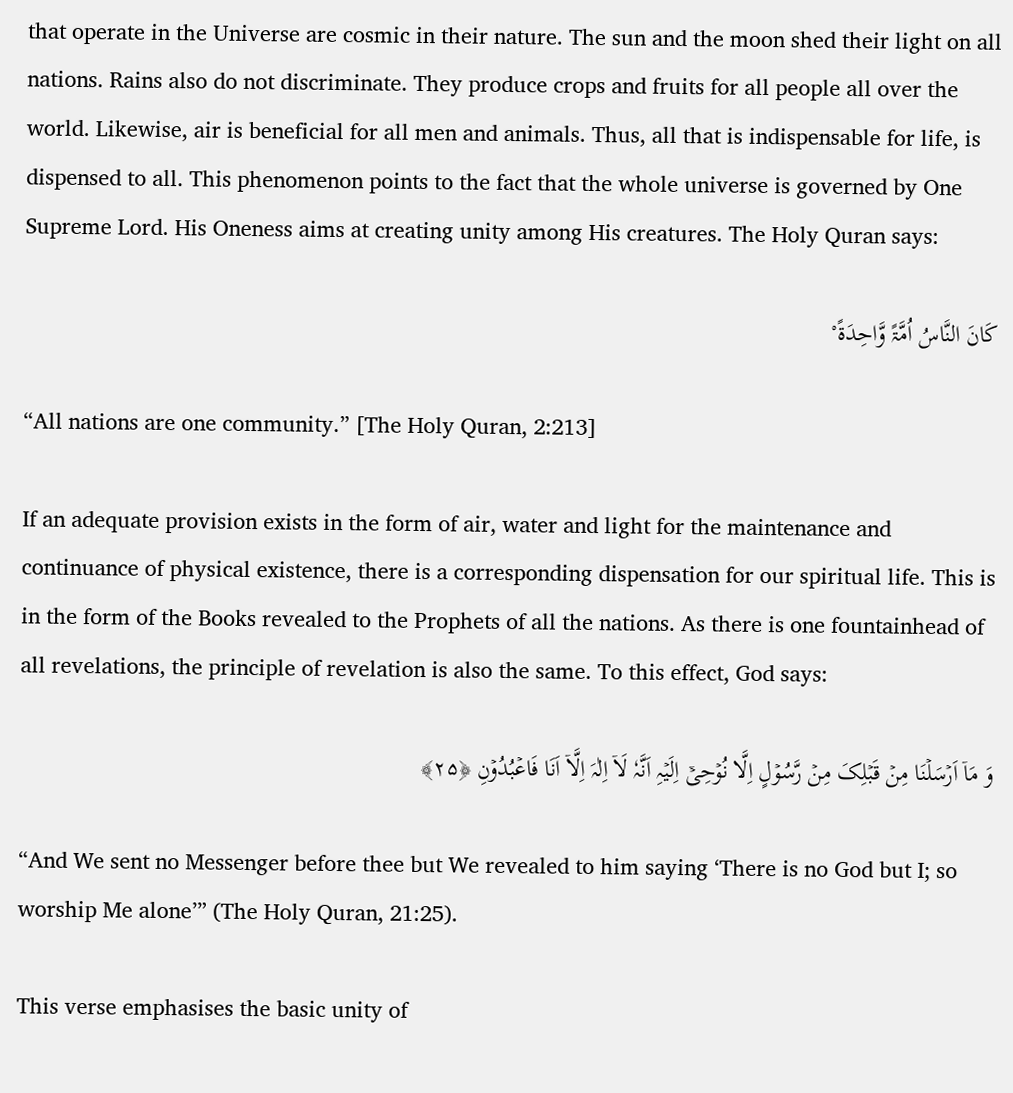that operate in the Universe are cosmic in their nature. The sun and the moon shed their light on all nations. Rains also do not discriminate. They produce crops and fruits for all people all over the world. Likewise, air is beneficial for all men and animals. Thus, all that is indispensable for life, is dispensed to all. This phenomenon points to the fact that the whole universe is governed by One Supreme Lord. His Oneness aims at creating unity among His creatures. The Holy Quran says:

کَانَ النَّاسُ اُمَّۃً وَّاحِدَۃً ۟

“All nations are one community.” [The Holy Quran, 2:213]

If an adequate provision exists in the form of air, water and light for the maintenance and continuance of physical existence, there is a corresponding dispensation for our spiritual life. This is in the form of the Books revealed to the Prophets of all the nations. As there is one fountainhead of all revelations, the principle of revelation is also the same. To this effect, God says:

وَ مَاۤ اَرۡسَلۡنَا مِنۡ قَبۡلِکَ مِنۡ رَّسُوۡلٍ اِلَّا نُوۡحِیۡۤ اِلَیۡہِ اَنَّہٗ لَاۤ اِلٰہَ اِلَّاۤ اَنَا فَاعۡبُدُوۡنِ ﴿۲۵﴾

“And We sent no Messenger before thee but We revealed to him saying ‘There is no God but I; so worship Me alone’” (The Holy Quran, 21:25).

This verse emphasises the basic unity of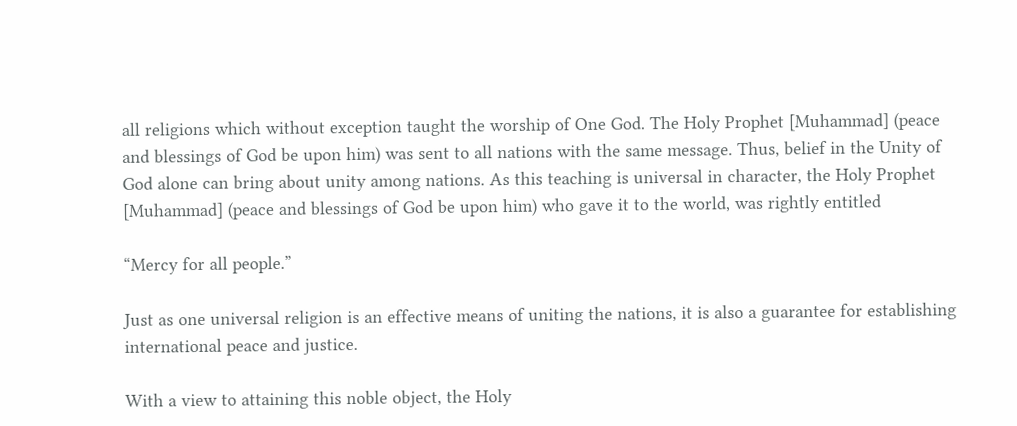all religions which without exception taught the worship of One God. The Holy Prophet [Muhammad] (peace and blessings of God be upon him) was sent to all nations with the same message. Thus, belief in the Unity of God alone can bring about unity among nations. As this teaching is universal in character, the Holy Prophet [Muhammad] (peace and blessings of God be upon him) who gave it to the world, was rightly entitled

“Mercy for all people.”

Just as one universal religion is an effective means of uniting the nations, it is also a guarantee for establishing international peace and justice.

With a view to attaining this noble object, the Holy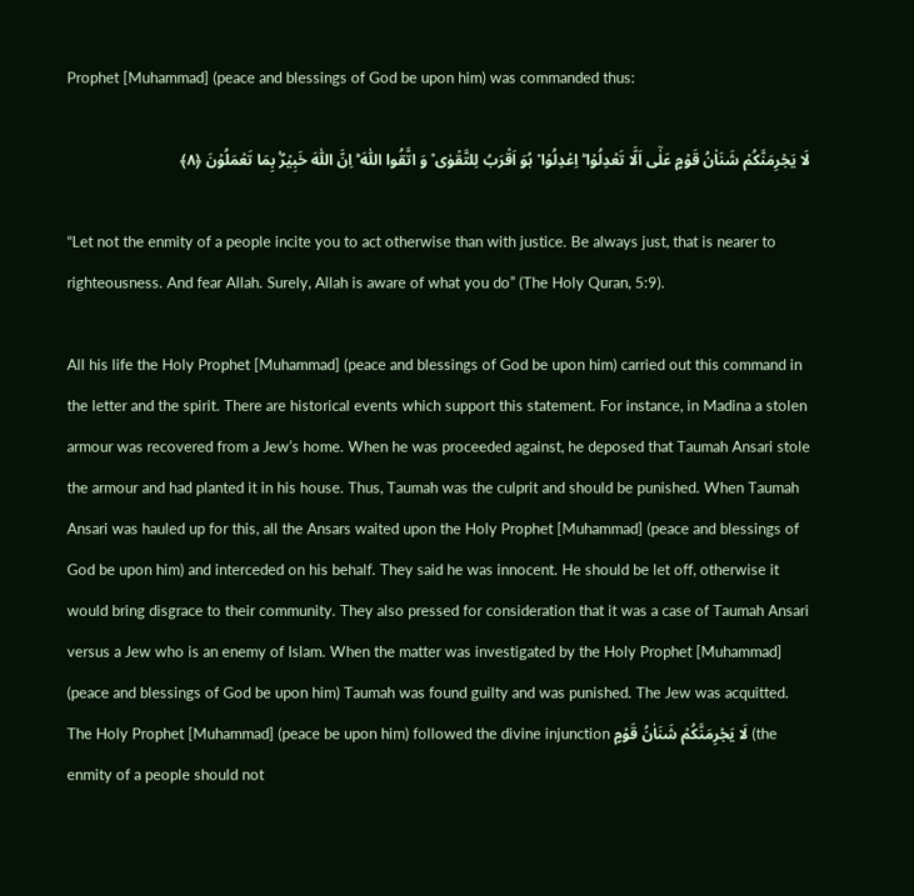Prophet [Muhammad] (peace and blessings of God be upon him) was commanded thus:

لَا یَجۡرِمَنَّکُمۡ شَنَاٰنُ قَوۡمٍ عَلٰۤی اَلَّا تَعۡدِلُوۡا ؕ اِعۡدِلُوۡا ۟ ہُوَ اَقۡرَبُ لِلتَّقۡوٰی ۫ وَ اتَّقُوا اللّٰہَ ؕ اِنَّ اللّٰہَ خَبِیۡرٌۢ بِمَا تَعۡمَلُوۡنَ ﴿۸﴾

“Let not the enmity of a people incite you to act otherwise than with justice. Be always just, that is nearer to righteousness. And fear Allah. Surely, Allah is aware of what you do” (The Holy Quran, 5:9).

All his life the Holy Prophet [Muhammad] (peace and blessings of God be upon him) carried out this command in the letter and the spirit. There are historical events which support this statement. For instance, in Madina a stolen armour was recovered from a Jew’s home. When he was proceeded against, he deposed that Taumah Ansari stole the armour and had planted it in his house. Thus, Taumah was the culprit and should be punished. When Taumah Ansari was hauled up for this, all the Ansars waited upon the Holy Prophet [Muhammad] (peace and blessings of God be upon him) and interceded on his behalf. They said he was innocent. He should be let off, otherwise it would bring disgrace to their community. They also pressed for consideration that it was a case of Taumah Ansari versus a Jew who is an enemy of Islam. When the matter was investigated by the Holy Prophet [Muhammad] (peace and blessings of God be upon him) Taumah was found guilty and was punished. The Jew was acquitted. The Holy Prophet [Muhammad] (peace be upon him) followed the divine injunction لَا یَجۡرِمَنَّکُمۡ شَنَاٰنُ قَوۡمٍ (the enmity of a people should not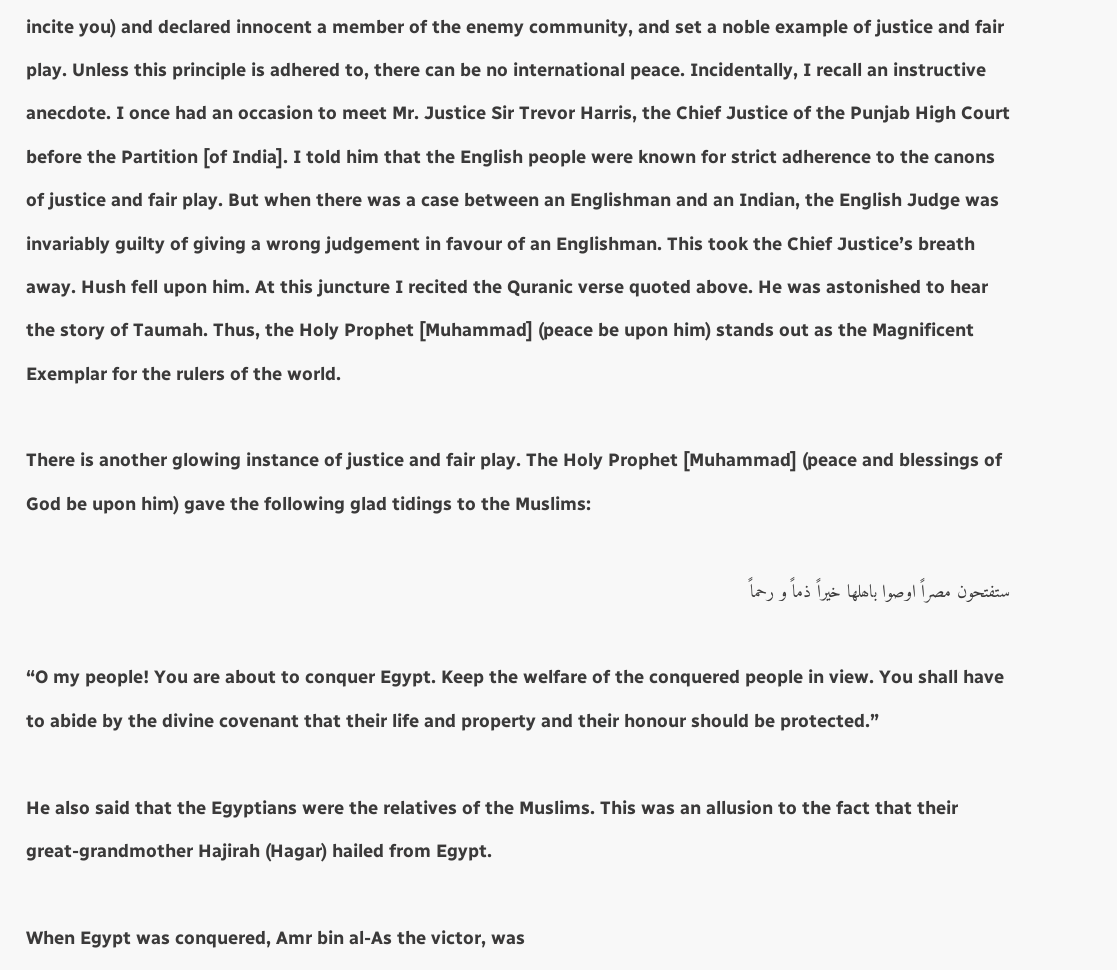incite you) and declared innocent a member of the enemy community, and set a noble example of justice and fair play. Unless this principle is adhered to, there can be no international peace. Incidentally, I recall an instructive anecdote. I once had an occasion to meet Mr. Justice Sir Trevor Harris, the Chief Justice of the Punjab High Court before the Partition [of India]. I told him that the English people were known for strict adherence to the canons of justice and fair play. But when there was a case between an Englishman and an Indian, the English Judge was invariably guilty of giving a wrong judgement in favour of an Englishman. This took the Chief Justice’s breath away. Hush fell upon him. At this juncture I recited the Quranic verse quoted above. He was astonished to hear the story of Taumah. Thus, the Holy Prophet [Muhammad] (peace be upon him) stands out as the Magnificent Exemplar for the rulers of the world.

There is another glowing instance of justice and fair play. The Holy Prophet [Muhammad] (peace and blessings of God be upon him) gave the following glad tidings to the Muslims:

ستفتحون مصراً اوصوا باھلھا خیراً ذماً و رحماً

“O my people! You are about to conquer Egypt. Keep the welfare of the conquered people in view. You shall have to abide by the divine covenant that their life and property and their honour should be protected.”

He also said that the Egyptians were the relatives of the Muslims. This was an allusion to the fact that their great-grandmother Hajirah (Hagar) hailed from Egypt.

When Egypt was conquered, Amr bin al-As the victor, was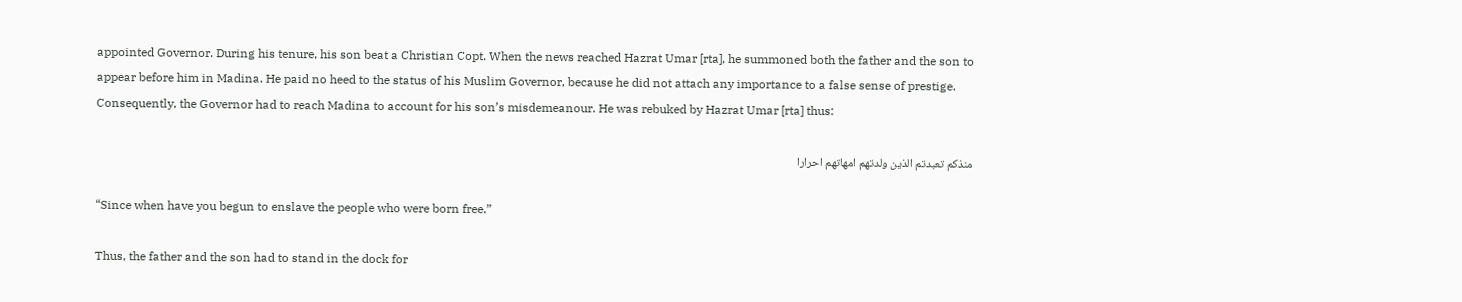appointed Governor. During his tenure, his son beat a Christian Copt. When the news reached Hazrat Umar [rta], he summoned both the father and the son to appear before him in Madina. He paid no heed to the status of his Muslim Governor, because he did not attach any importance to a false sense of prestige. Consequently, the Governor had to reach Madina to account for his son’s misdemeanour. He was rebuked by Hazrat Umar [rta] thus:

منذکم تعبدتم الذین ولدتھم امھاتھم احرارا

“Since when have you begun to enslave the people who were born free.”

Thus, the father and the son had to stand in the dock for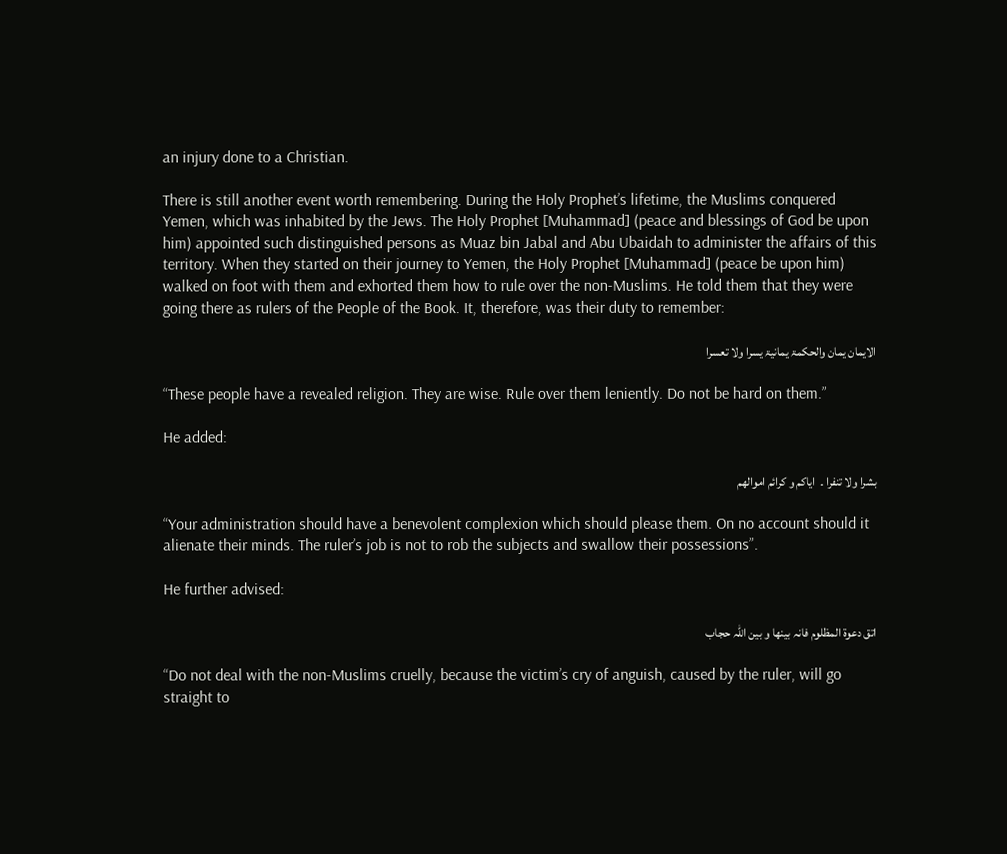an injury done to a Christian.

There is still another event worth remembering. During the Holy Prophet’s lifetime, the Muslims conquered Yemen, which was inhabited by the Jews. The Holy Prophet [Muhammad] (peace and blessings of God be upon him) appointed such distinguished persons as Muaz bin Jabal and Abu Ubaidah to administer the affairs of this territory. When they started on their journey to Yemen, the Holy Prophet [Muhammad] (peace be upon him) walked on foot with them and exhorted them how to rule over the non-Muslims. He told them that they were going there as rulers of the People of the Book. It, therefore, was their duty to remember:

الایمان یمان والحکمۃ یمانیۃ یسرا ولا تعسرا

“These people have a revealed religion. They are wise. Rule over them leniently. Do not be hard on them.”

He added:

بشرا ولا تنفرا ۔  ایاکم و کرائم اموالھم

“Your administration should have a benevolent complexion which should please them. On no account should it alienate their minds. The ruler’s job is not to rob the subjects and swallow their possessions”.

He further advised:

اتق دعوۃ المظلوم فانہ بینھا و بین اللہ حجاب

“Do not deal with the non-Muslims cruelly, because the victim’s cry of anguish, caused by the ruler, will go straight to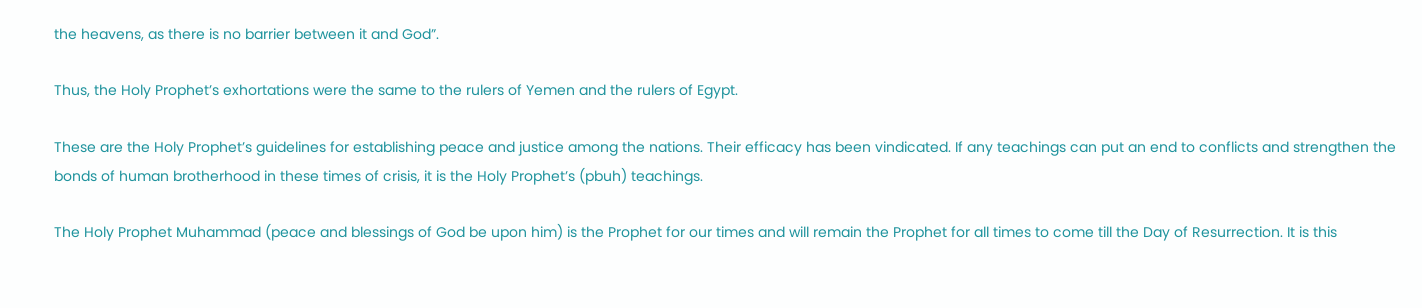the heavens, as there is no barrier between it and God”.

Thus, the Holy Prophet’s exhortations were the same to the rulers of Yemen and the rulers of Egypt.

These are the Holy Prophet’s guidelines for establishing peace and justice among the nations. Their efficacy has been vindicated. If any teachings can put an end to conflicts and strengthen the bonds of human brotherhood in these times of crisis, it is the Holy Prophet’s (pbuh) teachings.

The Holy Prophet Muhammad (peace and blessings of God be upon him) is the Prophet for our times and will remain the Prophet for all times to come till the Day of Resurrection. It is this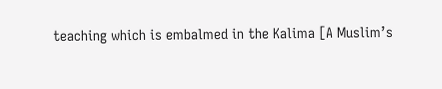teaching which is embalmed in the Kalima [A Muslim’s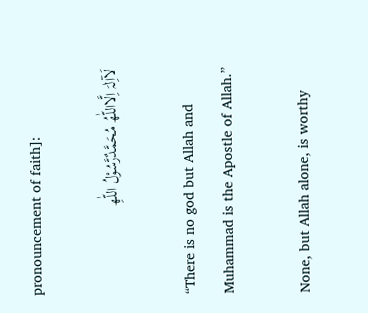pronouncement of faith]:

لَآاِلٰہَ اِلَّااللّٰھُ مُحَمَّدٌرَّسُوْلُ اللّٰھِ

“There is no god but Allah and Muhammad is the Apostle of Allah.”

None, but Allah alone, is worthy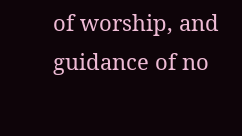of worship, and guidance of no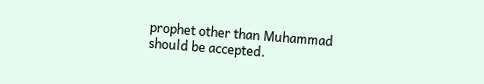prophet other than Muhammad should be accepted.